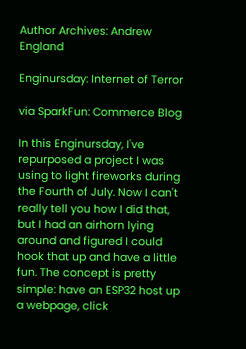Author Archives: Andrew England

Enginursday: Internet of Terror

via SparkFun: Commerce Blog

In this Enginursday, I've repurposed a project I was using to light fireworks during the Fourth of July. Now I can't really tell you how I did that, but I had an airhorn lying around and figured I could hook that up and have a little fun. The concept is pretty simple: have an ESP32 host up a webpage, click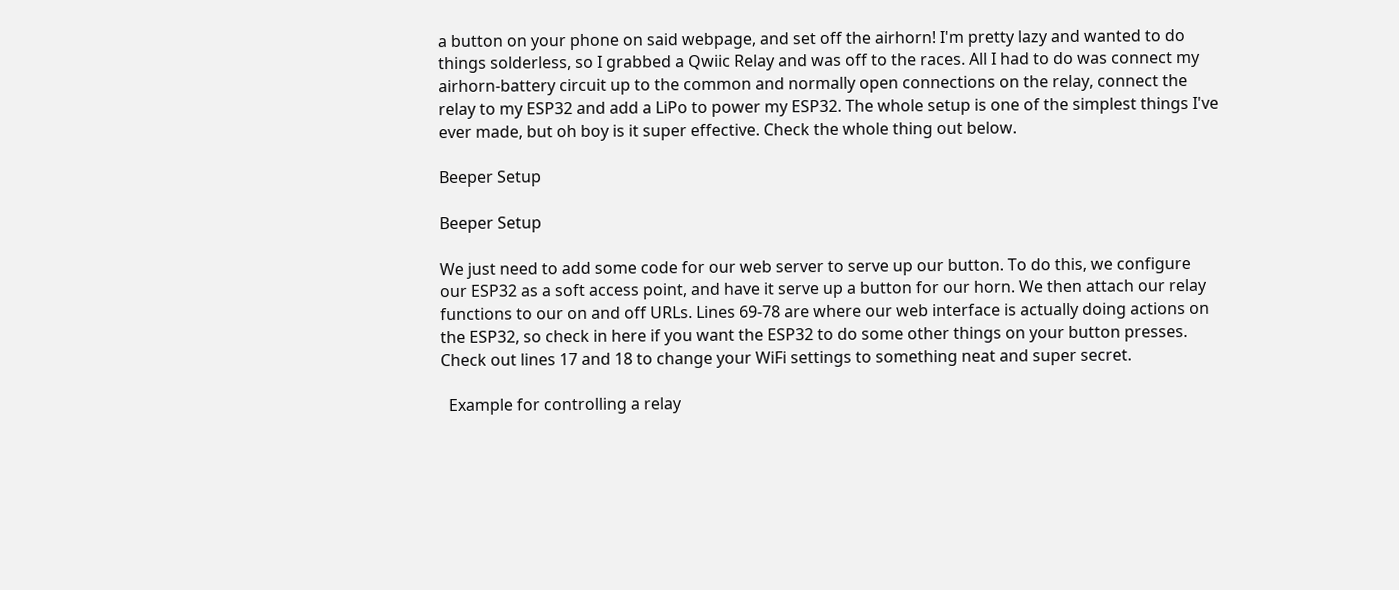a button on your phone on said webpage, and set off the airhorn! I'm pretty lazy and wanted to do things solderless, so I grabbed a Qwiic Relay and was off to the races. All I had to do was connect my airhorn-battery circuit up to the common and normally open connections on the relay, connect the relay to my ESP32 and add a LiPo to power my ESP32. The whole setup is one of the simplest things I've ever made, but oh boy is it super effective. Check the whole thing out below.

Beeper Setup

Beeper Setup

We just need to add some code for our web server to serve up our button. To do this, we configure our ESP32 as a soft access point, and have it serve up a button for our horn. We then attach our relay functions to our on and off URLs. Lines 69-78 are where our web interface is actually doing actions on the ESP32, so check in here if you want the ESP32 to do some other things on your button presses. Check out lines 17 and 18 to change your WiFi settings to something neat and super secret.

  Example for controlling a relay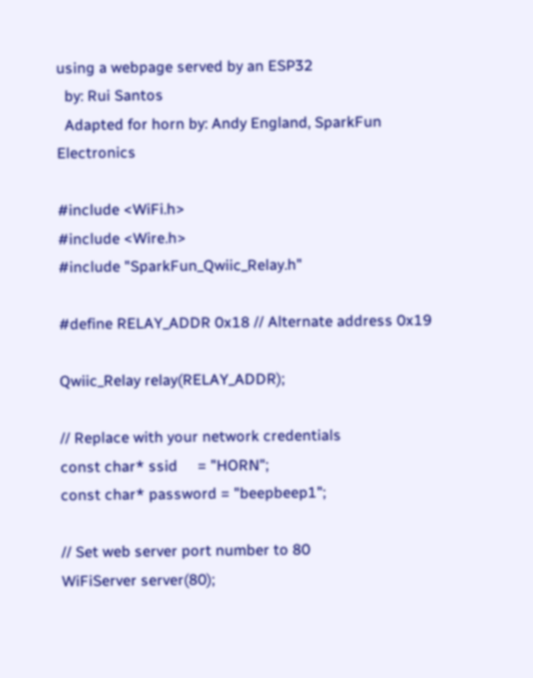using a webpage served by an ESP32
  by: Rui Santos
  Adapted for horn by: Andy England, SparkFun Electronics

#include <WiFi.h>
#include <Wire.h>
#include "SparkFun_Qwiic_Relay.h"

#define RELAY_ADDR 0x18 // Alternate address 0x19

Qwiic_Relay relay(RELAY_ADDR);

// Replace with your network credentials
const char* ssid     = "HORN";
const char* password = "beepbeep1";

// Set web server port number to 80
WiFiServer server(80);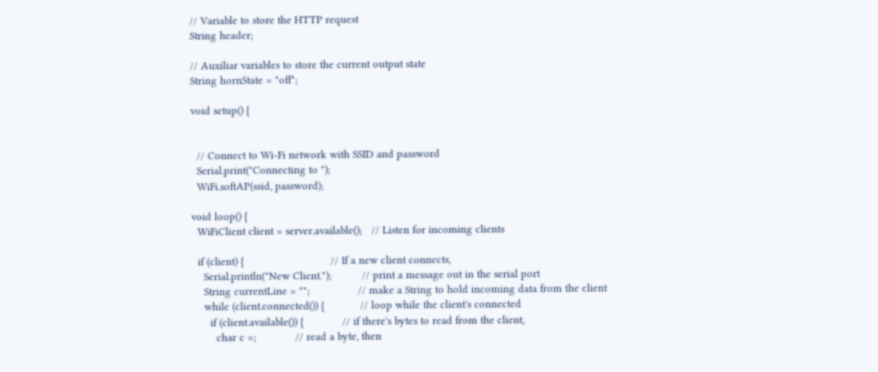// Variable to store the HTTP request
String header;

// Auxiliar variables to store the current output state
String hornState = "off";

void setup() {


  // Connect to Wi-Fi network with SSID and password
  Serial.print("Connecting to ");
  WiFi.softAP(ssid, password);

void loop() {
  WiFiClient client = server.available();   // Listen for incoming clients

  if (client) {                             // If a new client connects,
    Serial.println("New Client.");          // print a message out in the serial port
    String currentLine = "";                // make a String to hold incoming data from the client
    while (client.connected()) {            // loop while the client's connected
      if (client.available()) {             // if there's bytes to read from the client,
        char c =;             // read a byte, then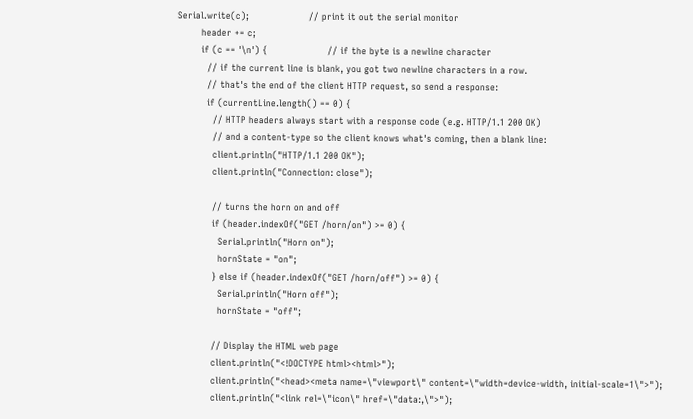Serial.write(c);                    // print it out the serial monitor
        header += c;
        if (c == '\n') {                    // if the byte is a newline character
          // if the current line is blank, you got two newline characters in a row.
          // that's the end of the client HTTP request, so send a response:
          if (currentLine.length() == 0) {
            // HTTP headers always start with a response code (e.g. HTTP/1.1 200 OK)
            // and a content-type so the client knows what's coming, then a blank line:
            client.println("HTTP/1.1 200 OK");
            client.println("Connection: close");

            // turns the horn on and off
            if (header.indexOf("GET /horn/on") >= 0) {
              Serial.println("Horn on");
              hornState = "on";
            } else if (header.indexOf("GET /horn/off") >= 0) {
              Serial.println("Horn off");
              hornState = "off";

            // Display the HTML web page
            client.println("<!DOCTYPE html><html>");
            client.println("<head><meta name=\"viewport\" content=\"width=device-width, initial-scale=1\">");
            client.println("<link rel=\"icon\" href=\"data:,\">");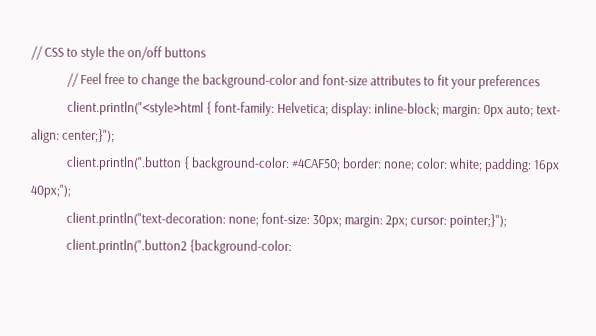// CSS to style the on/off buttons
            // Feel free to change the background-color and font-size attributes to fit your preferences
            client.println("<style>html { font-family: Helvetica; display: inline-block; margin: 0px auto; text-align: center;}");
            client.println(".button { background-color: #4CAF50; border: none; color: white; padding: 16px 40px;");
            client.println("text-decoration: none; font-size: 30px; margin: 2px; cursor: pointer;}");
            client.println(".button2 {background-color: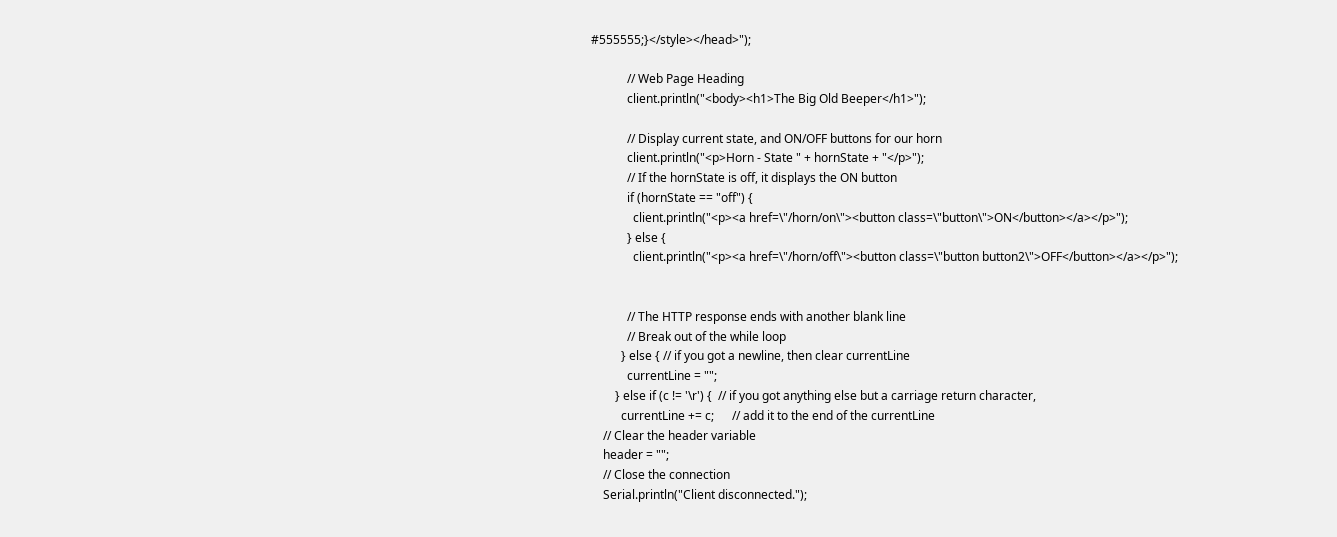#555555;}</style></head>");

            // Web Page Heading
            client.println("<body><h1>The Big Old Beeper</h1>");

            // Display current state, and ON/OFF buttons for our horn
            client.println("<p>Horn - State " + hornState + "</p>");
            // If the hornState is off, it displays the ON button
            if (hornState == "off") {
              client.println("<p><a href=\"/horn/on\"><button class=\"button\">ON</button></a></p>");
            } else {
              client.println("<p><a href=\"/horn/off\"><button class=\"button button2\">OFF</button></a></p>");


            // The HTTP response ends with another blank line
            // Break out of the while loop
          } else { // if you got a newline, then clear currentLine
            currentLine = "";
        } else if (c != '\r') {  // if you got anything else but a carriage return character,
          currentLine += c;      // add it to the end of the currentLine
    // Clear the header variable
    header = "";
    // Close the connection
    Serial.println("Client disconnected.");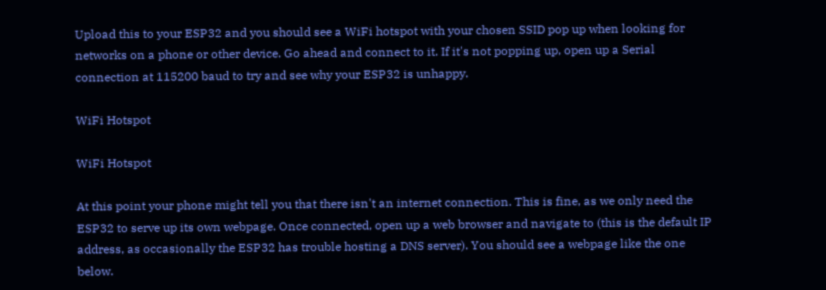Upload this to your ESP32 and you should see a WiFi hotspot with your chosen SSID pop up when looking for networks on a phone or other device. Go ahead and connect to it. If it's not popping up, open up a Serial connection at 115200 baud to try and see why your ESP32 is unhappy.

WiFi Hotspot

WiFi Hotspot

At this point your phone might tell you that there isn't an internet connection. This is fine, as we only need the ESP32 to serve up its own webpage. Once connected, open up a web browser and navigate to (this is the default IP address, as occasionally the ESP32 has trouble hosting a DNS server). You should see a webpage like the one below.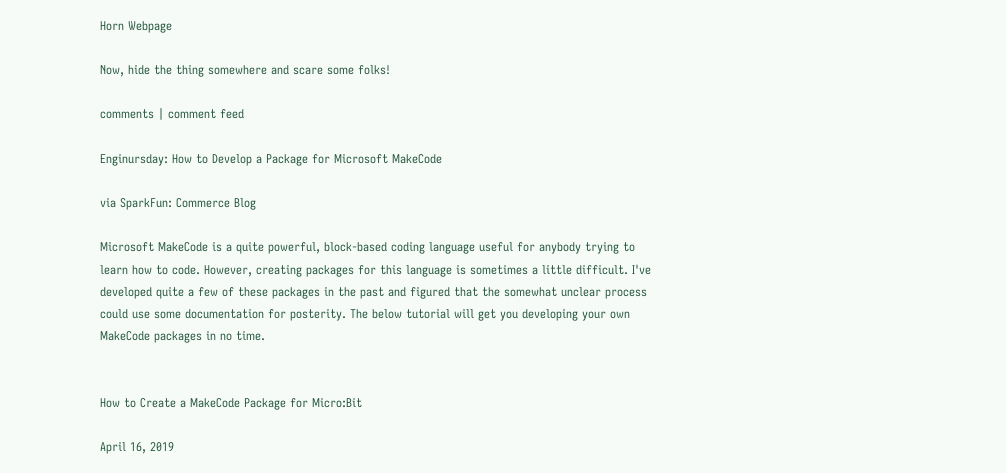Horn Webpage

Now, hide the thing somewhere and scare some folks!

comments | comment feed

Enginursday: How to Develop a Package for Microsoft MakeCode

via SparkFun: Commerce Blog

Microsoft MakeCode is a quite powerful, block-based coding language useful for anybody trying to learn how to code. However, creating packages for this language is sometimes a little difficult. I've developed quite a few of these packages in the past and figured that the somewhat unclear process could use some documentation for posterity. The below tutorial will get you developing your own MakeCode packages in no time.


How to Create a MakeCode Package for Micro:Bit

April 16, 2019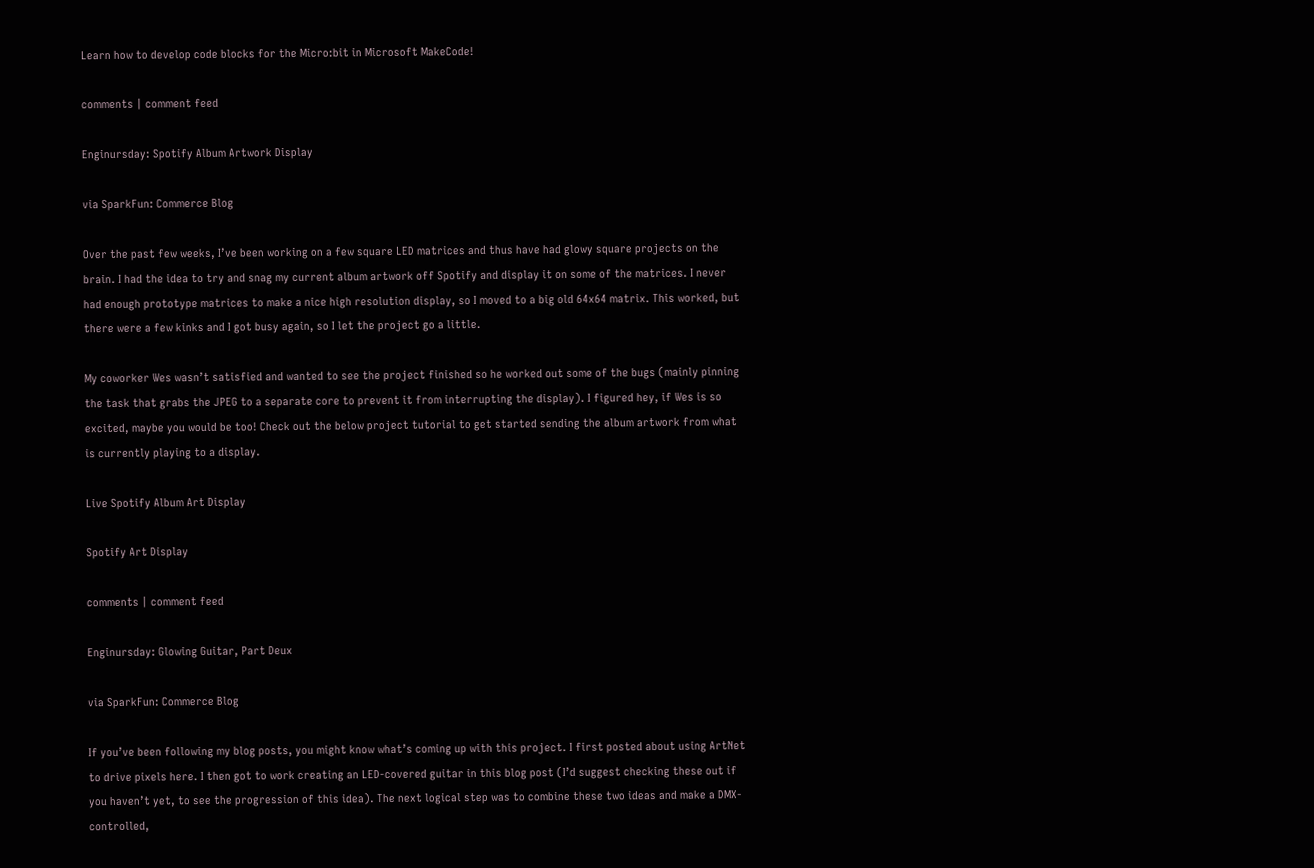Learn how to develop code blocks for the Micro:bit in Microsoft MakeCode!

comments | comment feed

Enginursday: Spotify Album Artwork Display

via SparkFun: Commerce Blog

Over the past few weeks, I’ve been working on a few square LED matrices and thus have had glowy square projects on the brain. I had the idea to try and snag my current album artwork off Spotify and display it on some of the matrices. I never had enough prototype matrices to make a nice high resolution display, so I moved to a big old 64x64 matrix. This worked, but there were a few kinks and I got busy again, so I let the project go a little.

My coworker Wes wasn’t satisfied and wanted to see the project finished so he worked out some of the bugs (mainly pinning the task that grabs the JPEG to a separate core to prevent it from interrupting the display). I figured hey, if Wes is so excited, maybe you would be too! Check out the below project tutorial to get started sending the album artwork from what is currently playing to a display.

Live Spotify Album Art Display

Spotify Art Display

comments | comment feed

Enginursday: Glowing Guitar, Part Deux

via SparkFun: Commerce Blog

If you’ve been following my blog posts, you might know what’s coming up with this project. I first posted about using ArtNet to drive pixels here. I then got to work creating an LED-covered guitar in this blog post (I’d suggest checking these out if you haven’t yet, to see the progression of this idea). The next logical step was to combine these two ideas and make a DMX-controlled,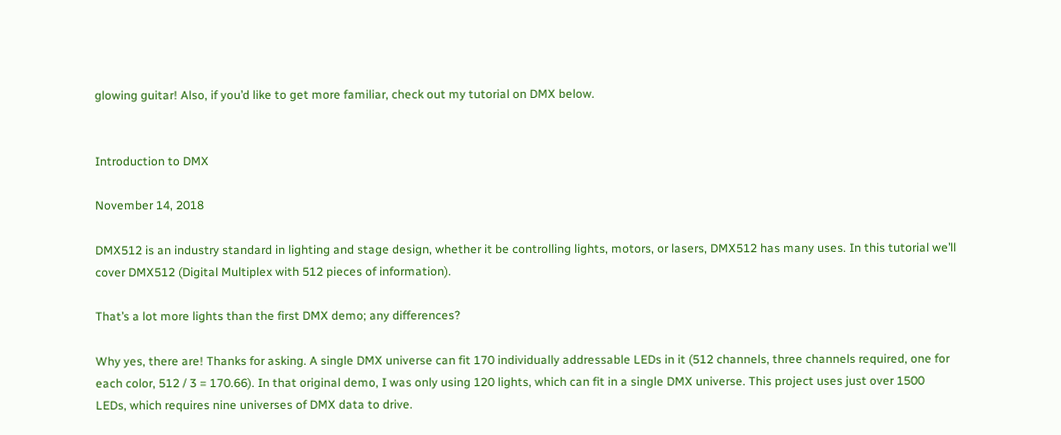glowing guitar! Also, if you’d like to get more familiar, check out my tutorial on DMX below.


Introduction to DMX

November 14, 2018

DMX512 is an industry standard in lighting and stage design, whether it be controlling lights, motors, or lasers, DMX512 has many uses. In this tutorial we’ll cover DMX512 (Digital Multiplex with 512 pieces of information).

That’s a lot more lights than the first DMX demo; any differences?

Why yes, there are! Thanks for asking. A single DMX universe can fit 170 individually addressable LEDs in it (512 channels, three channels required, one for each color, 512 / 3 = 170.66). In that original demo, I was only using 120 lights, which can fit in a single DMX universe. This project uses just over 1500 LEDs, which requires nine universes of DMX data to drive.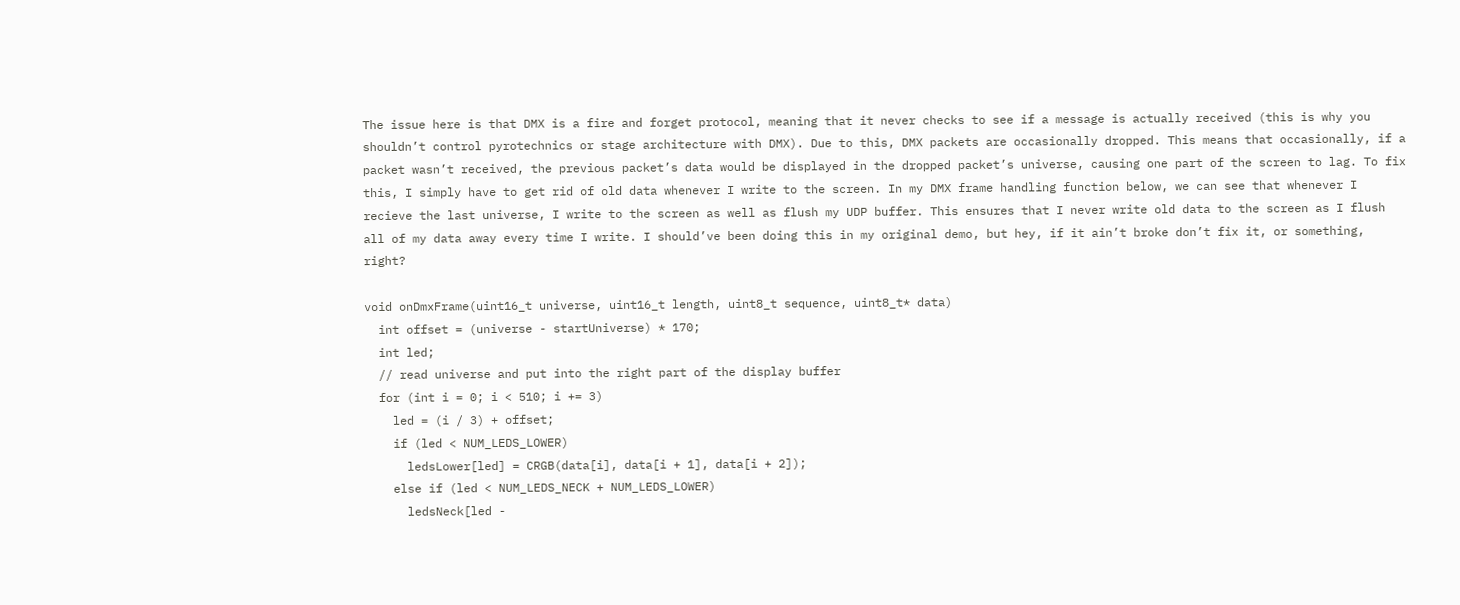The issue here is that DMX is a fire and forget protocol, meaning that it never checks to see if a message is actually received (this is why you shouldn’t control pyrotechnics or stage architecture with DMX). Due to this, DMX packets are occasionally dropped. This means that occasionally, if a packet wasn’t received, the previous packet’s data would be displayed in the dropped packet’s universe, causing one part of the screen to lag. To fix this, I simply have to get rid of old data whenever I write to the screen. In my DMX frame handling function below, we can see that whenever I recieve the last universe, I write to the screen as well as flush my UDP buffer. This ensures that I never write old data to the screen as I flush all of my data away every time I write. I should’ve been doing this in my original demo, but hey, if it ain’t broke don’t fix it, or something, right?

void onDmxFrame(uint16_t universe, uint16_t length, uint8_t sequence, uint8_t* data)
  int offset = (universe - startUniverse) * 170;
  int led;
  // read universe and put into the right part of the display buffer
  for (int i = 0; i < 510; i += 3)
    led = (i / 3) + offset;
    if (led < NUM_LEDS_LOWER)
      ledsLower[led] = CRGB(data[i], data[i + 1], data[i + 2]);
    else if (led < NUM_LEDS_NECK + NUM_LEDS_LOWER)
      ledsNeck[led -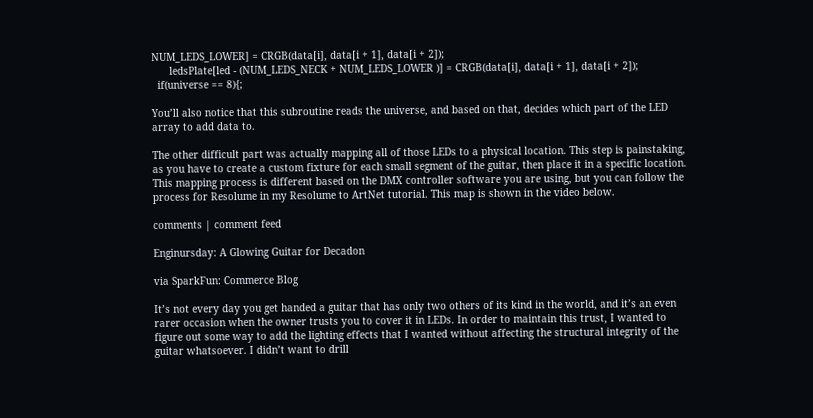NUM_LEDS_LOWER] = CRGB(data[i], data[i + 1], data[i + 2]);
      ledsPlate[led - (NUM_LEDS_NECK + NUM_LEDS_LOWER )] = CRGB(data[i], data[i + 1], data[i + 2]);
  if(universe == 8){;

You’ll also notice that this subroutine reads the universe, and based on that, decides which part of the LED array to add data to.

The other difficult part was actually mapping all of those LEDs to a physical location. This step is painstaking, as you have to create a custom fixture for each small segment of the guitar, then place it in a specific location. This mapping process is different based on the DMX controller software you are using, but you can follow the process for Resolume in my Resolume to ArtNet tutorial. This map is shown in the video below.

comments | comment feed

Enginursday: A Glowing Guitar for Decadon

via SparkFun: Commerce Blog

It’s not every day you get handed a guitar that has only two others of its kind in the world, and it’s an even rarer occasion when the owner trusts you to cover it in LEDs. In order to maintain this trust, I wanted to figure out some way to add the lighting effects that I wanted without affecting the structural integrity of the guitar whatsoever. I didn’t want to drill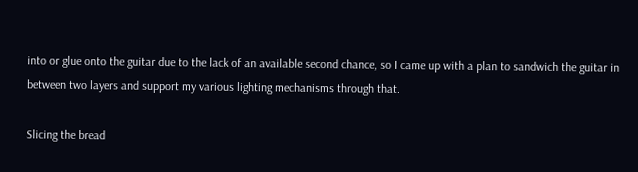into or glue onto the guitar due to the lack of an available second chance, so I came up with a plan to sandwich the guitar in between two layers and support my various lighting mechanisms through that.

Slicing the bread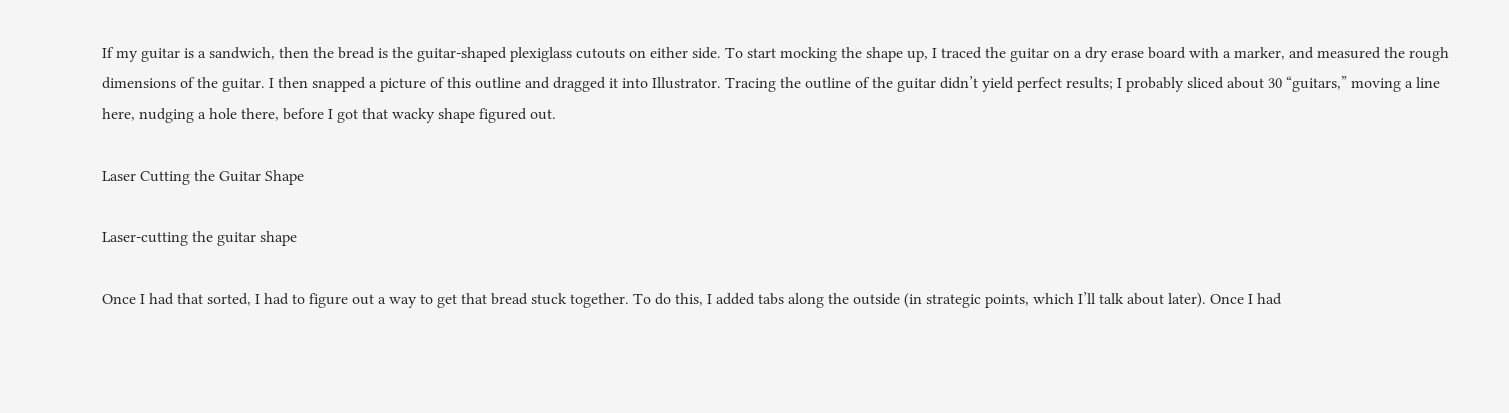If my guitar is a sandwich, then the bread is the guitar-shaped plexiglass cutouts on either side. To start mocking the shape up, I traced the guitar on a dry erase board with a marker, and measured the rough dimensions of the guitar. I then snapped a picture of this outline and dragged it into Illustrator. Tracing the outline of the guitar didn’t yield perfect results; I probably sliced about 30 “guitars,” moving a line here, nudging a hole there, before I got that wacky shape figured out.

Laser Cutting the Guitar Shape

Laser-cutting the guitar shape

Once I had that sorted, I had to figure out a way to get that bread stuck together. To do this, I added tabs along the outside (in strategic points, which I’ll talk about later). Once I had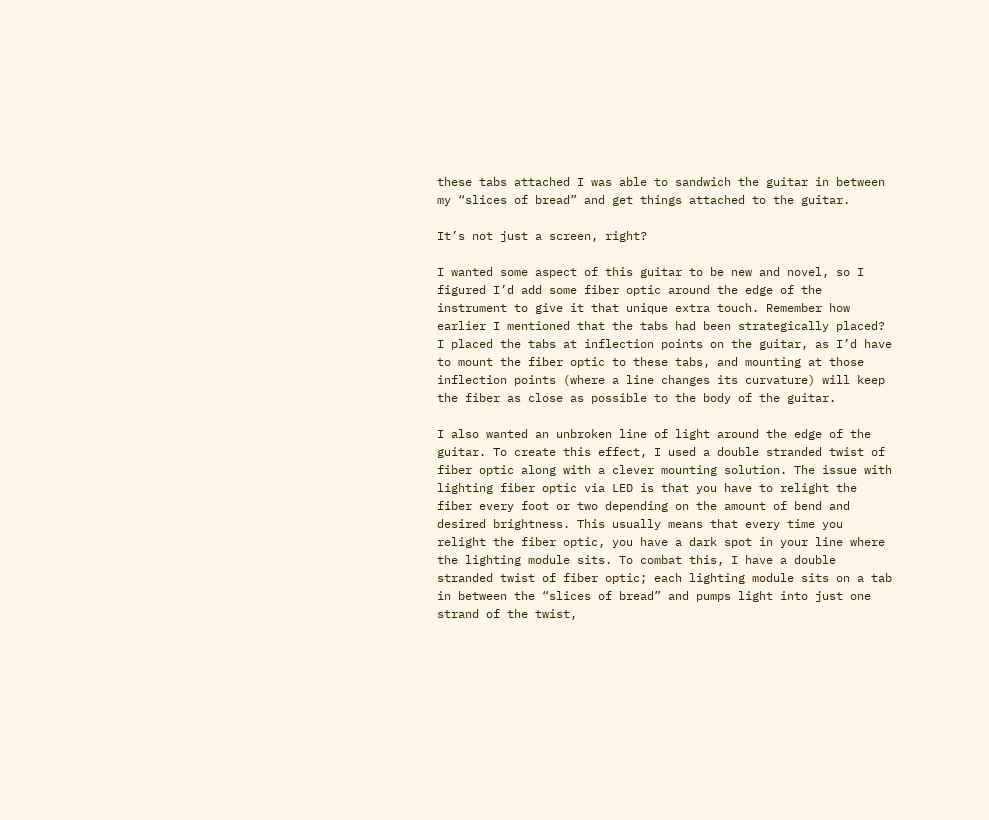these tabs attached I was able to sandwich the guitar in between my “slices of bread” and get things attached to the guitar.

It’s not just a screen, right?

I wanted some aspect of this guitar to be new and novel, so I figured I’d add some fiber optic around the edge of the instrument to give it that unique extra touch. Remember how earlier I mentioned that the tabs had been strategically placed? I placed the tabs at inflection points on the guitar, as I’d have to mount the fiber optic to these tabs, and mounting at those inflection points (where a line changes its curvature) will keep the fiber as close as possible to the body of the guitar.

I also wanted an unbroken line of light around the edge of the guitar. To create this effect, I used a double stranded twist of fiber optic along with a clever mounting solution. The issue with lighting fiber optic via LED is that you have to relight the fiber every foot or two depending on the amount of bend and desired brightness. This usually means that every time you relight the fiber optic, you have a dark spot in your line where the lighting module sits. To combat this, I have a double stranded twist of fiber optic; each lighting module sits on a tab in between the “slices of bread” and pumps light into just one strand of the twist,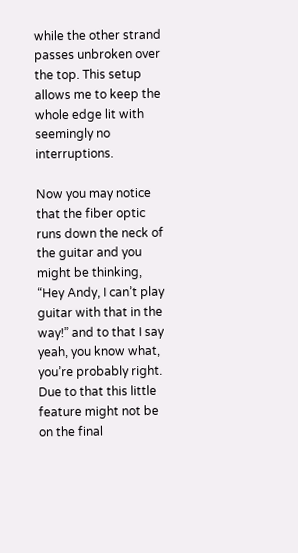while the other strand passes unbroken over the top. This setup allows me to keep the whole edge lit with seemingly no interruptions.

Now you may notice that the fiber optic runs down the neck of the guitar and you might be thinking, “Hey Andy, I can’t play guitar with that in the way!” and to that I say yeah, you know what, you’re probably right. Due to that this little feature might not be on the final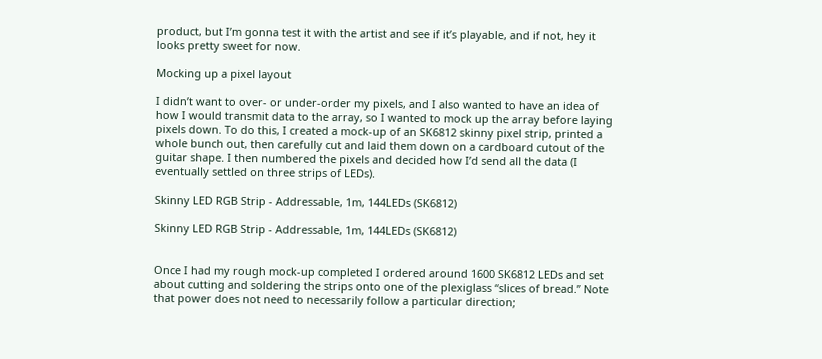product, but I’m gonna test it with the artist and see if it’s playable, and if not, hey it looks pretty sweet for now.

Mocking up a pixel layout

I didn’t want to over- or under-order my pixels, and I also wanted to have an idea of how I would transmit data to the array, so I wanted to mock up the array before laying pixels down. To do this, I created a mock-up of an SK6812 skinny pixel strip, printed a whole bunch out, then carefully cut and laid them down on a cardboard cutout of the guitar shape. I then numbered the pixels and decided how I’d send all the data (I eventually settled on three strips of LEDs).

Skinny LED RGB Strip - Addressable, 1m, 144LEDs (SK6812)

Skinny LED RGB Strip - Addressable, 1m, 144LEDs (SK6812)


Once I had my rough mock-up completed I ordered around 1600 SK6812 LEDs and set about cutting and soldering the strips onto one of the plexiglass “slices of bread.” Note that power does not need to necessarily follow a particular direction;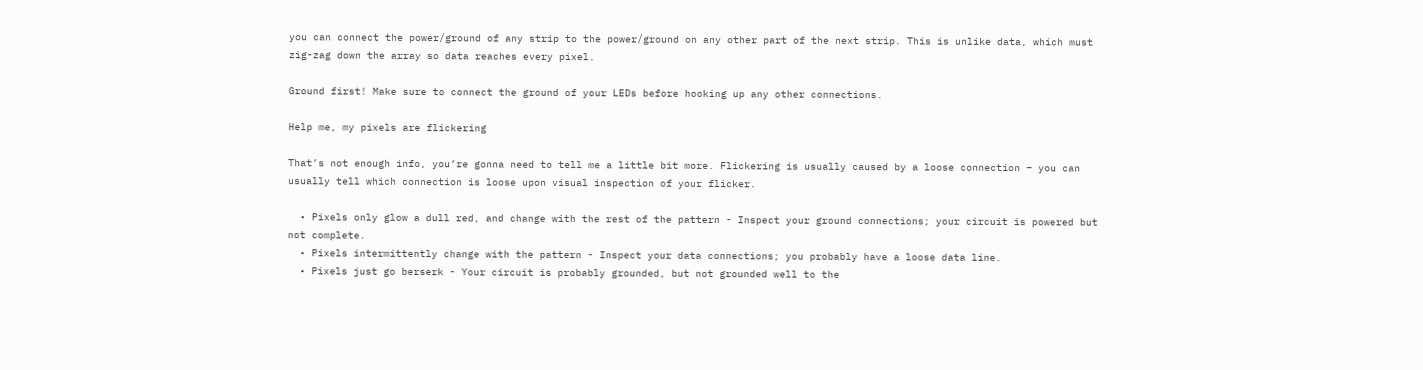you can connect the power/ground of any strip to the power/ground on any other part of the next strip. This is unlike data, which must zig-zag down the array so data reaches every pixel.

Ground first! Make sure to connect the ground of your LEDs before hooking up any other connections.

Help me, my pixels are flickering

That’s not enough info, you’re gonna need to tell me a little bit more. Flickering is usually caused by a loose connection – you can usually tell which connection is loose upon visual inspection of your flicker.

  • Pixels only glow a dull red, and change with the rest of the pattern - Inspect your ground connections; your circuit is powered but not complete.
  • Pixels intermittently change with the pattern - Inspect your data connections; you probably have a loose data line.
  • Pixels just go berserk - Your circuit is probably grounded, but not grounded well to the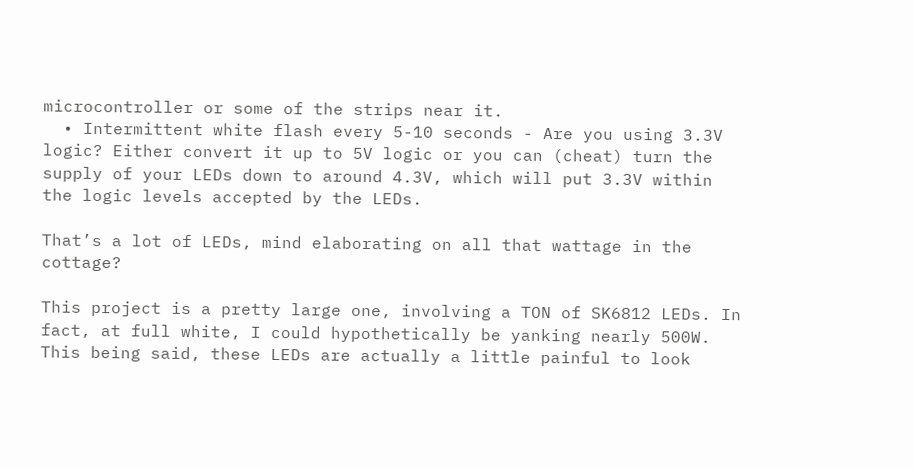microcontroller or some of the strips near it.
  • Intermittent white flash every 5-10 seconds - Are you using 3.3V logic? Either convert it up to 5V logic or you can (cheat) turn the supply of your LEDs down to around 4.3V, which will put 3.3V within the logic levels accepted by the LEDs.

That’s a lot of LEDs, mind elaborating on all that wattage in the cottage?

This project is a pretty large one, involving a TON of SK6812 LEDs. In fact, at full white, I could hypothetically be yanking nearly 500W. This being said, these LEDs are actually a little painful to look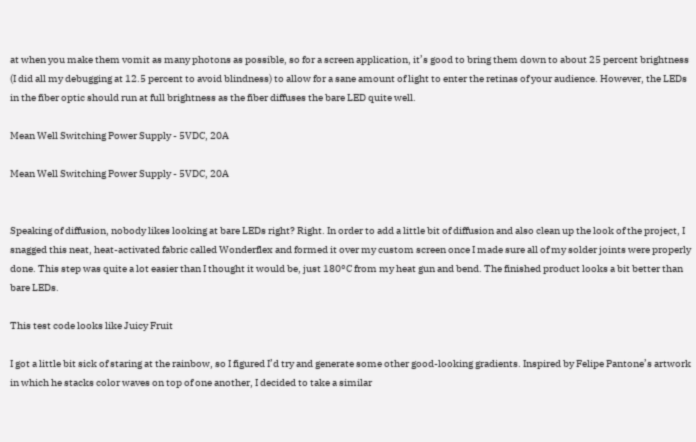at when you make them vomit as many photons as possible, so for a screen application, it’s good to bring them down to about 25 percent brightness (I did all my debugging at 12.5 percent to avoid blindness) to allow for a sane amount of light to enter the retinas of your audience. However, the LEDs in the fiber optic should run at full brightness as the fiber diffuses the bare LED quite well.

Mean Well Switching Power Supply - 5VDC, 20A

Mean Well Switching Power Supply - 5VDC, 20A


Speaking of diffusion, nobody likes looking at bare LEDs right? Right. In order to add a little bit of diffusion and also clean up the look of the project, I snagged this neat, heat-activated fabric called Wonderflex and formed it over my custom screen once I made sure all of my solder joints were properly done. This step was quite a lot easier than I thought it would be, just 180°C from my heat gun and bend. The finished product looks a bit better than bare LEDs.

This test code looks like Juicy Fruit

I got a little bit sick of staring at the rainbow, so I figured I’d try and generate some other good-looking gradients. Inspired by Felipe Pantone’s artwork in which he stacks color waves on top of one another, I decided to take a similar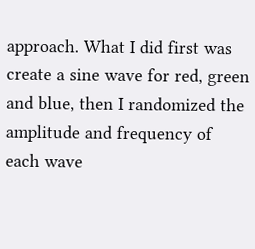approach. What I did first was create a sine wave for red, green and blue, then I randomized the amplitude and frequency of each wave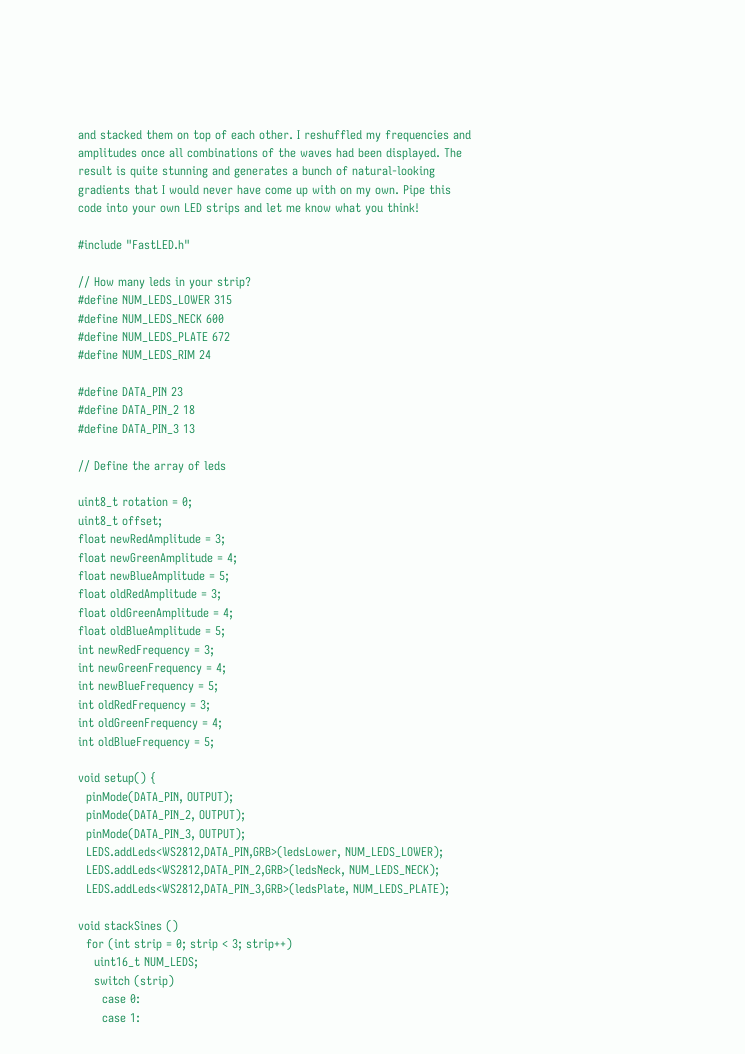and stacked them on top of each other. I reshuffled my frequencies and amplitudes once all combinations of the waves had been displayed. The result is quite stunning and generates a bunch of natural-looking gradients that I would never have come up with on my own. Pipe this code into your own LED strips and let me know what you think!

#include "FastLED.h"

// How many leds in your strip?
#define NUM_LEDS_LOWER 315
#define NUM_LEDS_NECK 600
#define NUM_LEDS_PLATE 672
#define NUM_LEDS_RIM 24

#define DATA_PIN 23
#define DATA_PIN_2 18
#define DATA_PIN_3 13

// Define the array of leds

uint8_t rotation = 0;
uint8_t offset;
float newRedAmplitude = 3;
float newGreenAmplitude = 4;
float newBlueAmplitude = 5;
float oldRedAmplitude = 3;
float oldGreenAmplitude = 4;
float oldBlueAmplitude = 5;
int newRedFrequency = 3;
int newGreenFrequency = 4;
int newBlueFrequency = 5;
int oldRedFrequency = 3;
int oldGreenFrequency = 4;
int oldBlueFrequency = 5;

void setup() {
  pinMode(DATA_PIN, OUTPUT);
  pinMode(DATA_PIN_2, OUTPUT);
  pinMode(DATA_PIN_3, OUTPUT);
  LEDS.addLeds<WS2812,DATA_PIN,GRB>(ledsLower, NUM_LEDS_LOWER);
  LEDS.addLeds<WS2812,DATA_PIN_2,GRB>(ledsNeck, NUM_LEDS_NECK);
  LEDS.addLeds<WS2812,DATA_PIN_3,GRB>(ledsPlate, NUM_LEDS_PLATE);

void stackSines ()
  for (int strip = 0; strip < 3; strip++)
    uint16_t NUM_LEDS;
    switch (strip)
      case 0:
      case 1: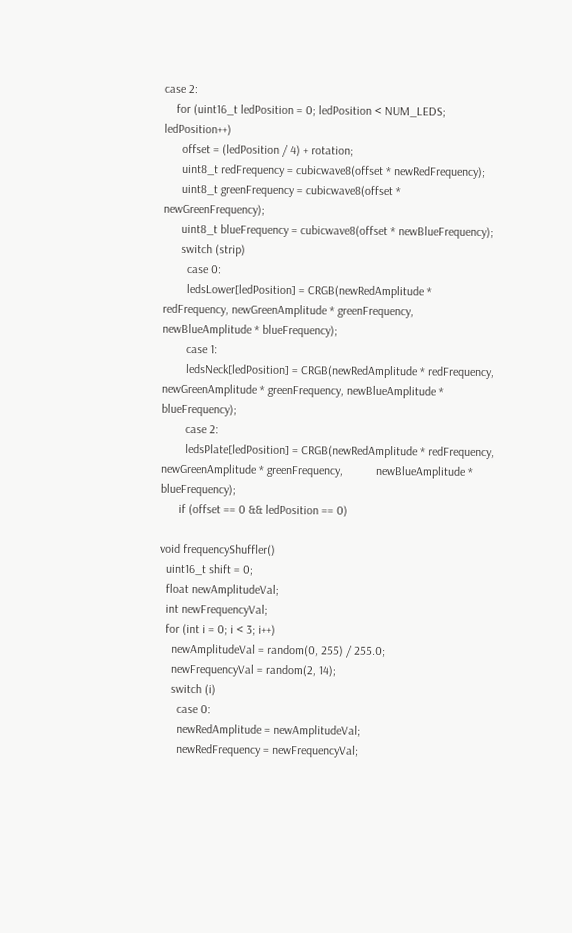case 2:
    for (uint16_t ledPosition = 0; ledPosition < NUM_LEDS; ledPosition++)
      offset = (ledPosition / 4) + rotation;
      uint8_t redFrequency = cubicwave8(offset * newRedFrequency);
      uint8_t greenFrequency = cubicwave8(offset * newGreenFrequency);
      uint8_t blueFrequency = cubicwave8(offset * newBlueFrequency);
      switch (strip)
        case 0:
        ledsLower[ledPosition] = CRGB(newRedAmplitude * redFrequency, newGreenAmplitude * greenFrequency, newBlueAmplitude * blueFrequency);
        case 1:
        ledsNeck[ledPosition] = CRGB(newRedAmplitude * redFrequency, newGreenAmplitude * greenFrequency, newBlueAmplitude * blueFrequency);
        case 2:
        ledsPlate[ledPosition] = CRGB(newRedAmplitude * redFrequency, newGreenAmplitude * greenFrequency,           newBlueAmplitude * blueFrequency);
      if (offset == 0 && ledPosition == 0)

void frequencyShuffler()
  uint16_t shift = 0;
  float newAmplitudeVal;
  int newFrequencyVal;
  for (int i = 0; i < 3; i++)
    newAmplitudeVal = random(0, 255) / 255.0;
    newFrequencyVal = random(2, 14);
    switch (i)
      case 0:
      newRedAmplitude = newAmplitudeVal;
      newRedFrequency = newFrequencyVal;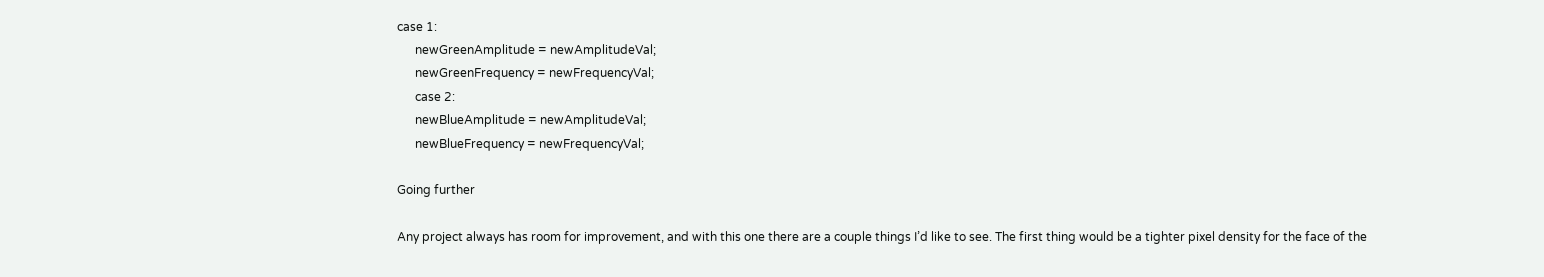case 1:
      newGreenAmplitude = newAmplitudeVal;
      newGreenFrequency = newFrequencyVal;
      case 2:
      newBlueAmplitude = newAmplitudeVal;
      newBlueFrequency = newFrequencyVal;

Going further

Any project always has room for improvement, and with this one there are a couple things I’d like to see. The first thing would be a tighter pixel density for the face of the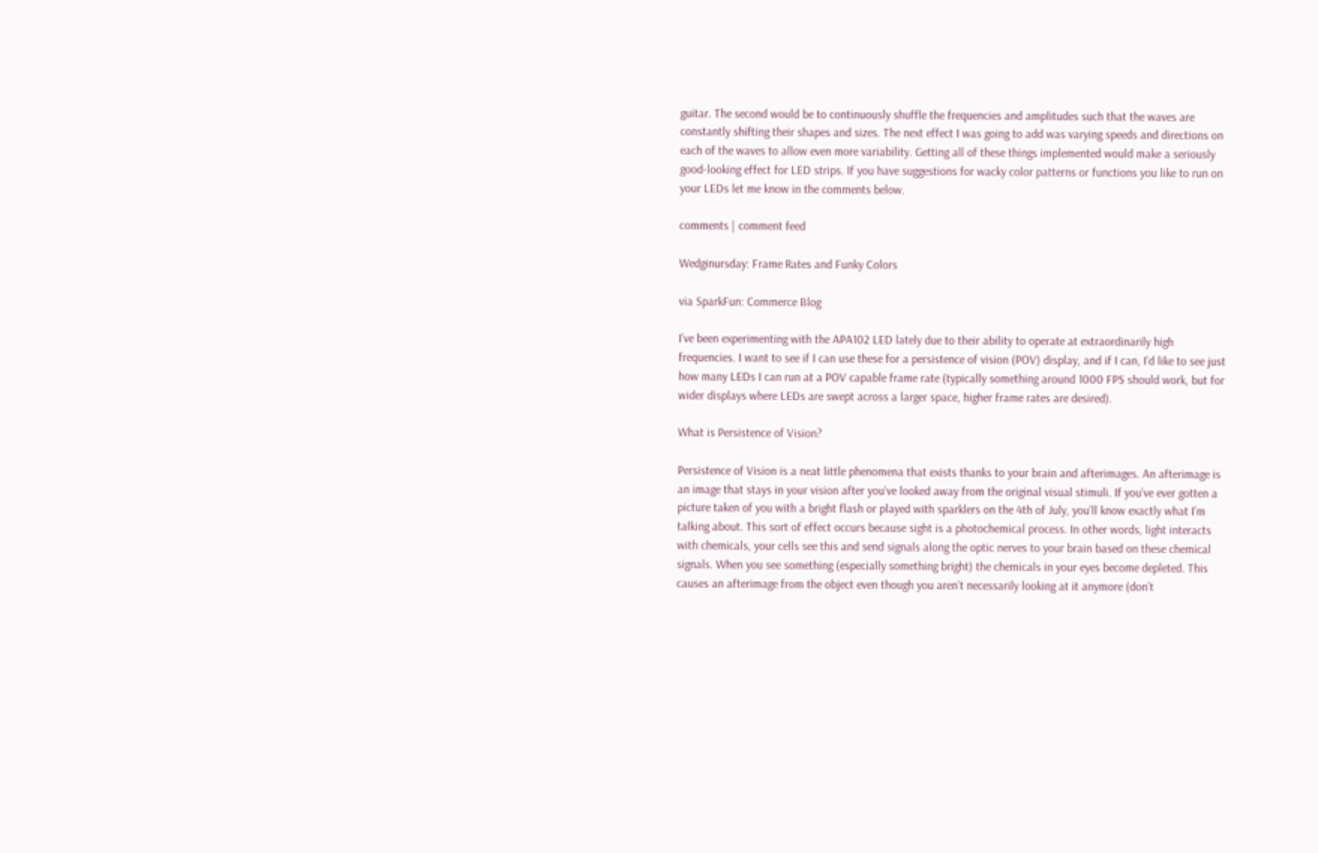guitar. The second would be to continuously shuffle the frequencies and amplitudes such that the waves are constantly shifting their shapes and sizes. The next effect I was going to add was varying speeds and directions on each of the waves to allow even more variability. Getting all of these things implemented would make a seriously good-looking effect for LED strips. If you have suggestions for wacky color patterns or functions you like to run on your LEDs let me know in the comments below.

comments | comment feed

Wedginursday: Frame Rates and Funky Colors

via SparkFun: Commerce Blog

I’ve been experimenting with the APA102 LED lately due to their ability to operate at extraordinarily high frequencies. I want to see if I can use these for a persistence of vision (POV) display, and if I can, I’d like to see just how many LEDs I can run at a POV capable frame rate (typically something around 1000 FPS should work, but for wider displays where LEDs are swept across a larger space, higher frame rates are desired).

What is Persistence of Vision?

Persistence of Vision is a neat little phenomena that exists thanks to your brain and afterimages. An afterimage is an image that stays in your vision after you’ve looked away from the original visual stimuli. If you’ve ever gotten a picture taken of you with a bright flash or played with sparklers on the 4th of July, you’ll know exactly what I’m talking about. This sort of effect occurs because sight is a photochemical process. In other words, light interacts with chemicals, your cells see this and send signals along the optic nerves to your brain based on these chemical signals. When you see something (especially something bright) the chemicals in your eyes become depleted. This causes an afterimage from the object even though you aren’t necessarily looking at it anymore (don’t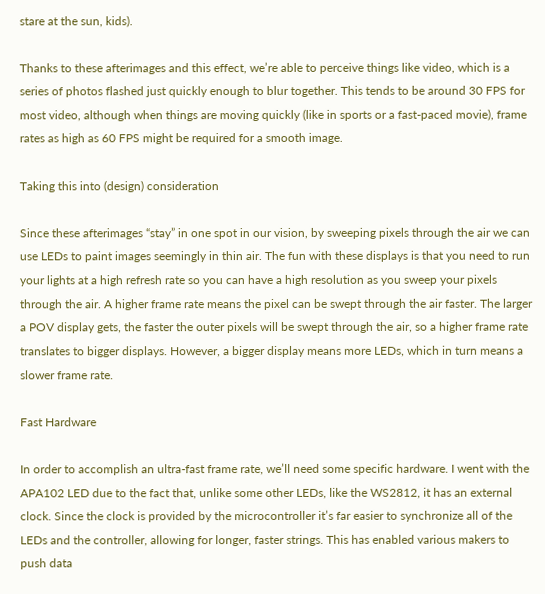stare at the sun, kids).

Thanks to these afterimages and this effect, we’re able to perceive things like video, which is a series of photos flashed just quickly enough to blur together. This tends to be around 30 FPS for most video, although when things are moving quickly (like in sports or a fast-paced movie), frame rates as high as 60 FPS might be required for a smooth image.

Taking this into (design) consideration

Since these afterimages “stay” in one spot in our vision, by sweeping pixels through the air we can use LEDs to paint images seemingly in thin air. The fun with these displays is that you need to run your lights at a high refresh rate so you can have a high resolution as you sweep your pixels through the air. A higher frame rate means the pixel can be swept through the air faster. The larger a POV display gets, the faster the outer pixels will be swept through the air, so a higher frame rate translates to bigger displays. However, a bigger display means more LEDs, which in turn means a slower frame rate.

Fast Hardware

In order to accomplish an ultra-fast frame rate, we’ll need some specific hardware. I went with the APA102 LED due to the fact that, unlike some other LEDs, like the WS2812, it has an external clock. Since the clock is provided by the microcontroller it’s far easier to synchronize all of the LEDs and the controller, allowing for longer, faster strings. This has enabled various makers to push data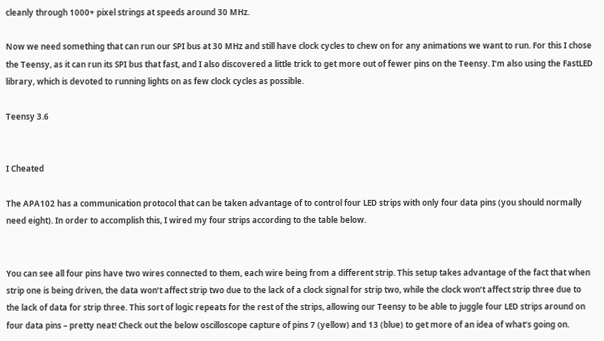cleanly through 1000+ pixel strings at speeds around 30 MHz.

Now we need something that can run our SPI bus at 30 MHz and still have clock cycles to chew on for any animations we want to run. For this I chose the Teensy, as it can run its SPI bus that fast, and I also discovered a little trick to get more out of fewer pins on the Teensy. I’m also using the FastLED library, which is devoted to running lights on as few clock cycles as possible.

Teensy 3.6


I Cheated

The APA102 has a communication protocol that can be taken advantage of to control four LED strips with only four data pins (you should normally need eight). In order to accomplish this, I wired my four strips according to the table below.


You can see all four pins have two wires connected to them, each wire being from a different strip. This setup takes advantage of the fact that when strip one is being driven, the data won’t affect strip two due to the lack of a clock signal for strip two, while the clock won’t affect strip three due to the lack of data for strip three. This sort of logic repeats for the rest of the strips, allowing our Teensy to be able to juggle four LED strips around on four data pins – pretty neat! Check out the below oscilloscope capture of pins 7 (yellow) and 13 (blue) to get more of an idea of what’s going on.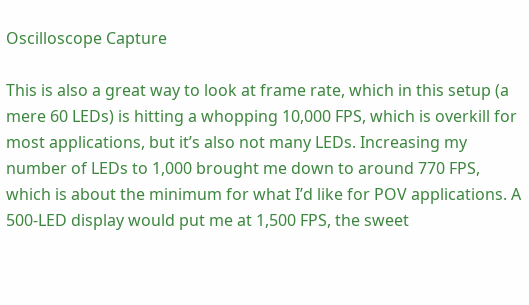Oscilloscope Capture

This is also a great way to look at frame rate, which in this setup (a mere 60 LEDs) is hitting a whopping 10,000 FPS, which is overkill for most applications, but it’s also not many LEDs. Increasing my number of LEDs to 1,000 brought me down to around 770 FPS, which is about the minimum for what I’d like for POV applications. A 500-LED display would put me at 1,500 FPS, the sweet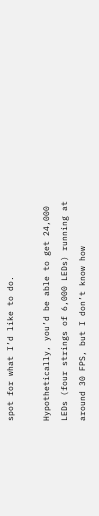spot for what I’d like to do.

Hypothetically, you’d be able to get 24,000 LEDs (four strings of 6,000 LEDs) running at around 30 FPS, but I don’t know how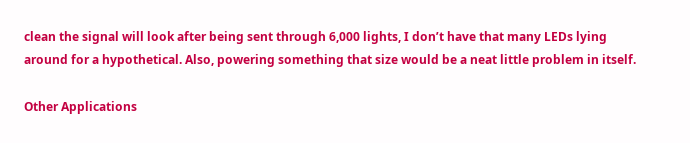clean the signal will look after being sent through 6,000 lights, I don’t have that many LEDs lying around for a hypothetical. Also, powering something that size would be a neat little problem in itself.

Other Applications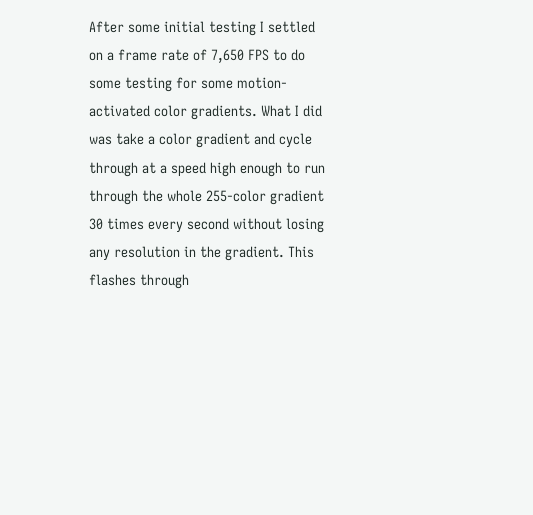After some initial testing I settled on a frame rate of 7,650 FPS to do some testing for some motion-activated color gradients. What I did was take a color gradient and cycle through at a speed high enough to run through the whole 255-color gradient 30 times every second without losing any resolution in the gradient. This flashes through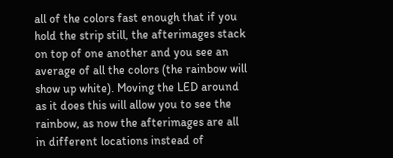all of the colors fast enough that if you hold the strip still, the afterimages stack on top of one another and you see an average of all the colors (the rainbow will show up white). Moving the LED around as it does this will allow you to see the rainbow, as now the afterimages are all in different locations instead of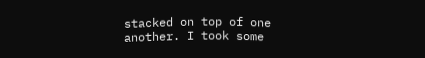stacked on top of one another. I took some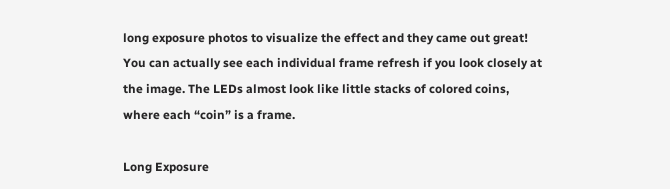long exposure photos to visualize the effect and they came out great! You can actually see each individual frame refresh if you look closely at the image. The LEDs almost look like little stacks of colored coins, where each “coin” is a frame.

Long Exposure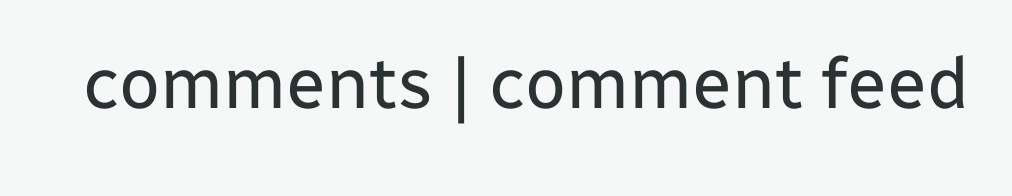comments | comment feed